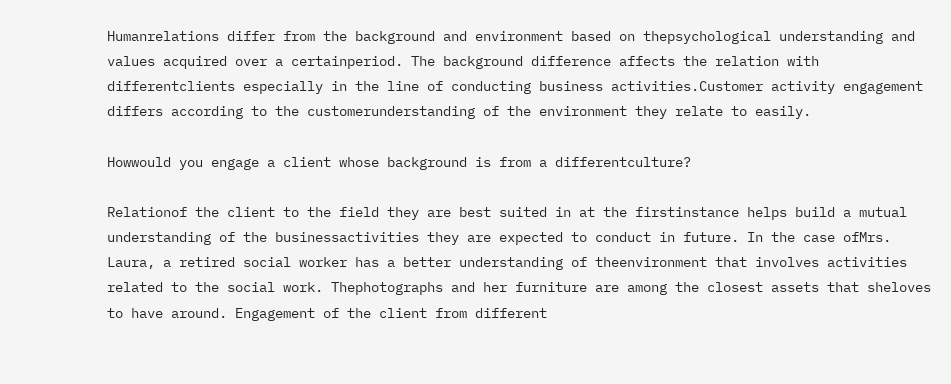Humanrelations differ from the background and environment based on thepsychological understanding and values acquired over a certainperiod. The background difference affects the relation with differentclients especially in the line of conducting business activities.Customer activity engagement differs according to the customerunderstanding of the environment they relate to easily.

Howwould you engage a client whose background is from a differentculture?

Relationof the client to the field they are best suited in at the firstinstance helps build a mutual understanding of the businessactivities they are expected to conduct in future. In the case ofMrs. Laura, a retired social worker has a better understanding of theenvironment that involves activities related to the social work. Thephotographs and her furniture are among the closest assets that sheloves to have around. Engagement of the client from different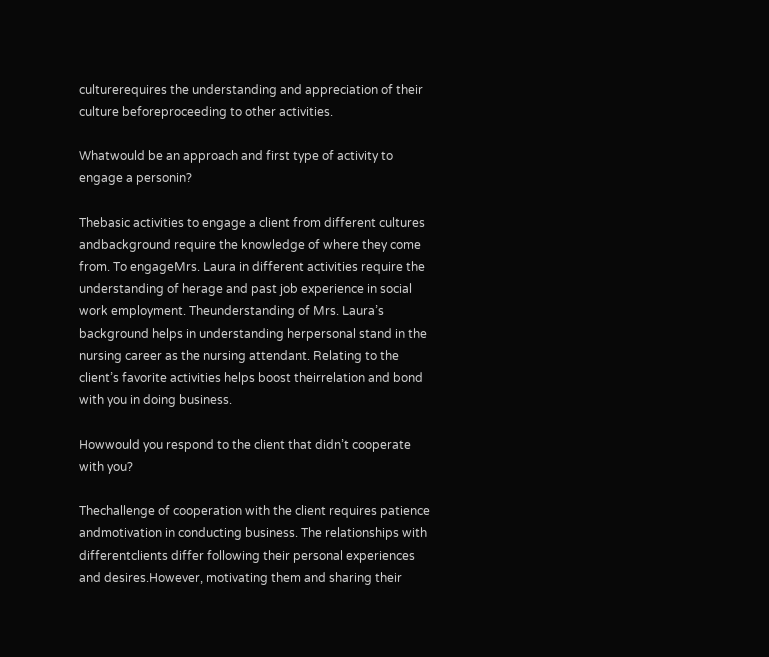culturerequires the understanding and appreciation of their culture beforeproceeding to other activities.

Whatwould be an approach and first type of activity to engage a personin?

Thebasic activities to engage a client from different cultures andbackground require the knowledge of where they come from. To engageMrs. Laura in different activities require the understanding of herage and past job experience in social work employment. Theunderstanding of Mrs. Laura’s background helps in understanding herpersonal stand in the nursing career as the nursing attendant. Relating to the client’s favorite activities helps boost theirrelation and bond with you in doing business.

Howwould you respond to the client that didn’t cooperate with you?

Thechallenge of cooperation with the client requires patience andmotivation in conducting business. The relationships with differentclients differ following their personal experiences and desires.However, motivating them and sharing their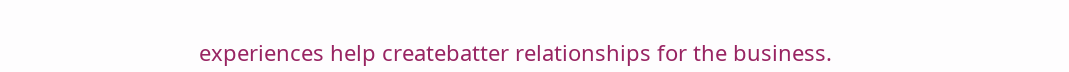experiences help createbatter relationships for the business.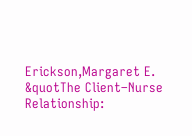Erickson,Margaret E. &quotThe Client–Nurse Relationship: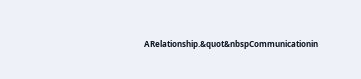ARelationship.&quot&nbspCommunicationin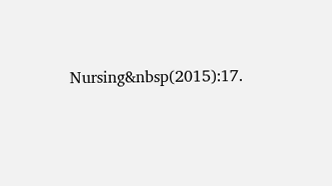Nursing&nbsp(2015):17.